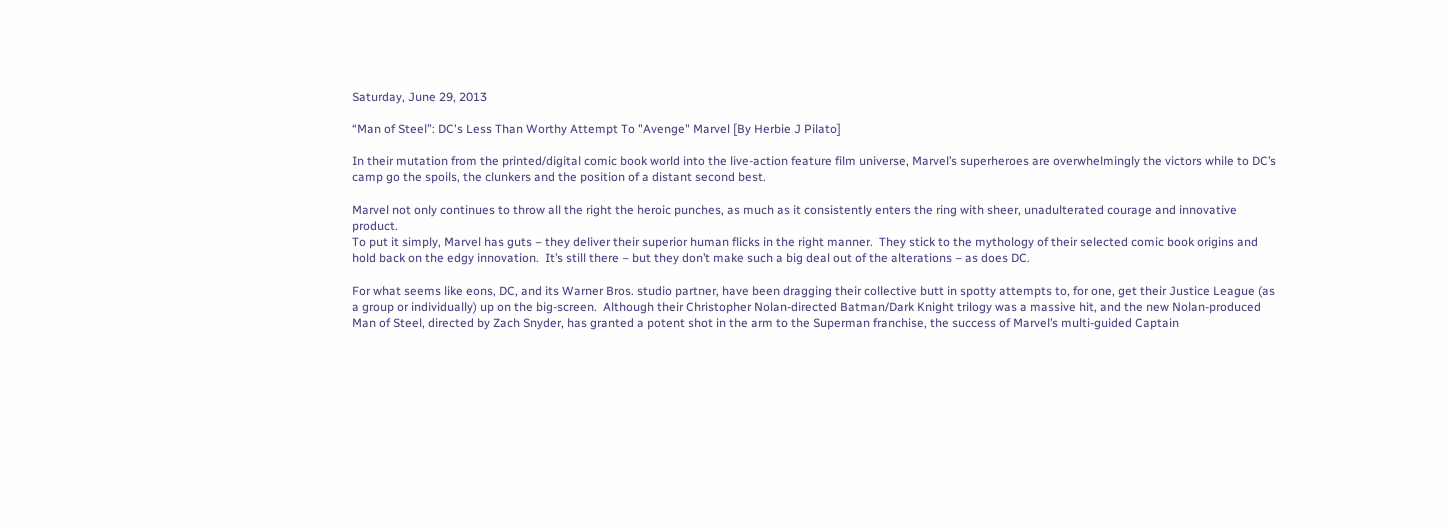Saturday, June 29, 2013

“Man of Steel”: DC's Less Than Worthy Attempt To "Avenge" Marvel [By Herbie J Pilato]

In their mutation from the printed/digital comic book world into the live-action feature film universe, Marvel’s superheroes are overwhelmingly the victors while to DC’s camp go the spoils, the clunkers and the position of a distant second best.

Marvel not only continues to throw all the right the heroic punches, as much as it consistently enters the ring with sheer, unadulterated courage and innovative product.
To put it simply, Marvel has guts – they deliver their superior human flicks in the right manner.  They stick to the mythology of their selected comic book origins and hold back on the edgy innovation.  It’s still there – but they don’t make such a big deal out of the alterations – as does DC.

For what seems like eons, DC, and its Warner Bros. studio partner, have been dragging their collective butt in spotty attempts to, for one, get their Justice League (as a group or individually) up on the big-screen.  Although their Christopher Nolan-directed Batman/Dark Knight trilogy was a massive hit, and the new Nolan-produced Man of Steel, directed by Zach Snyder, has granted a potent shot in the arm to the Superman franchise, the success of Marvel’s multi-guided Captain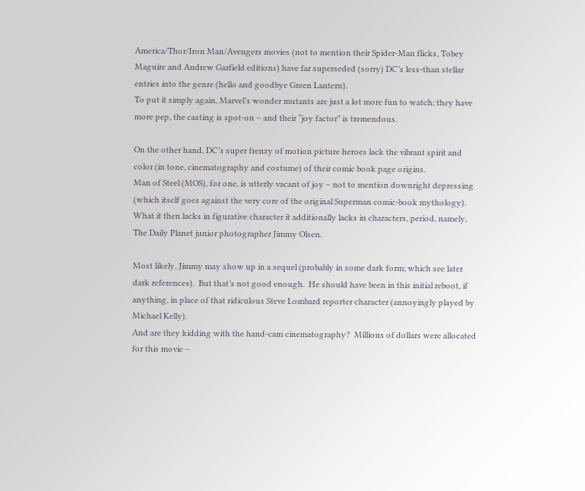America/Thor/Iron Man/Avengers movies (not to mention their Spider-Man flicks, Tobey Maguire and Andrew Garfield editions) have far superseded (sorry) DC’s less-than stellar entries into the genre (hello and goodbye Green Lantern).
To put it simply again, Marvel’s wonder mutants are just a lot more fun to watch; they have more pep, the casting is spot-on – and their “joy factor” is tremendous.

On the other hand, DC’s super frenzy of motion picture heroes lack the vibrant spirit and color (in tone, cinematography and costume) of their comic book page origins.
Man of Steel (MOS), for one, is utterly vacant of joy – not to mention downright depressing (which itself goes against the very core of the original Superman comic-book mythology).  What it then lacks in figurative character it additionally lacks in characters, period, namely, The Daily Planet junior photographer Jimmy Olsen.

Most likely, Jimmy may show up in a sequel (probably in some dark form; which see later dark references).  But that’s not good enough.  He should have been in this initial reboot, if anything, in place of that ridiculous Steve Lombard reporter character (annoyingly played by Michael Kelly).
And are they kidding with the hand-cam cinematography?  Millions of dollars were allocated for this movie –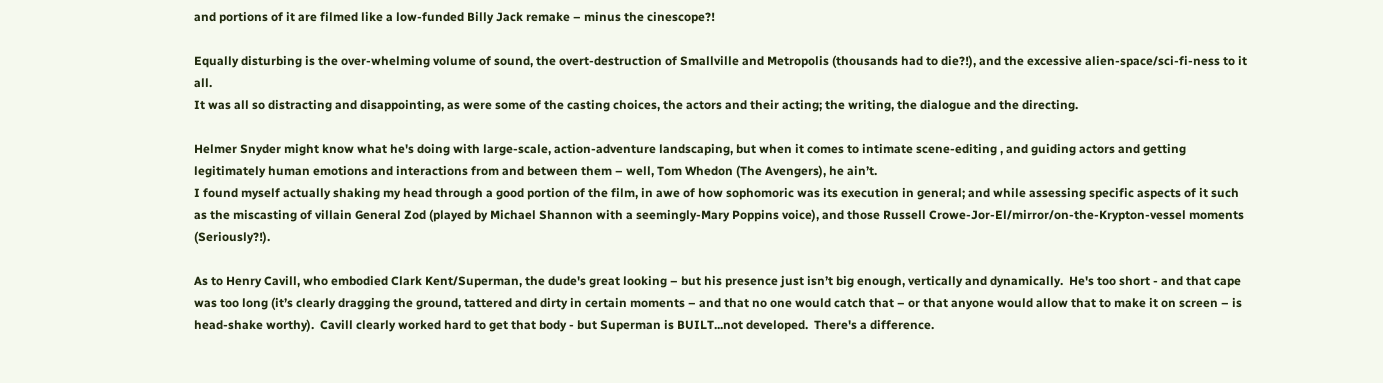and portions of it are filmed like a low-funded Billy Jack remake – minus the cinescope?!

Equally disturbing is the over-whelming volume of sound, the overt-destruction of Smallville and Metropolis (thousands had to die?!), and the excessive alien-space/sci-fi-ness to it all.
It was all so distracting and disappointing, as were some of the casting choices, the actors and their acting; the writing, the dialogue and the directing.

Helmer Snyder might know what he's doing with large-scale, action-adventure landscaping, but when it comes to intimate scene-editing , and guiding actors and getting legitimately human emotions and interactions from and between them – well, Tom Whedon (The Avengers), he ain’t.
I found myself actually shaking my head through a good portion of the film, in awe of how sophomoric was its execution in general; and while assessing specific aspects of it such as the miscasting of villain General Zod (played by Michael Shannon with a seemingly-Mary Poppins voice), and those Russell Crowe-Jor-El/mirror/on-the-Krypton-vessel moments (Seriously?!).

As to Henry Cavill, who embodied Clark Kent/Superman, the dude's great looking – but his presence just isn’t big enough, vertically and dynamically.  He's too short - and that cape was too long (it’s clearly dragging the ground, tattered and dirty in certain moments – and that no one would catch that – or that anyone would allow that to make it on screen – is head-shake worthy).  Cavill clearly worked hard to get that body - but Superman is BUILT...not developed.  There's a difference.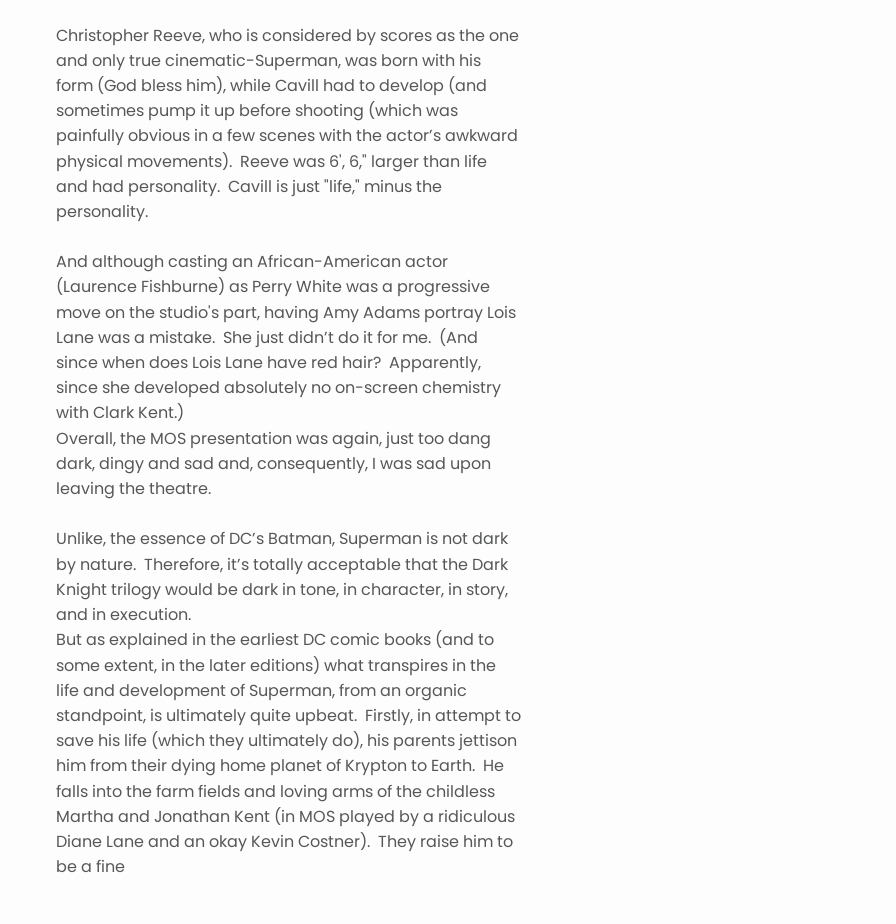Christopher Reeve, who is considered by scores as the one and only true cinematic-Superman, was born with his form (God bless him), while Cavill had to develop (and sometimes pump it up before shooting (which was painfully obvious in a few scenes with the actor’s awkward physical movements).  Reeve was 6', 6," larger than life and had personality.  Cavill is just "life," minus the personality.

And although casting an African-American actor (Laurence Fishburne) as Perry White was a progressive move on the studio's part, having Amy Adams portray Lois Lane was a mistake.  She just didn’t do it for me.  (And since when does Lois Lane have red hair?  Apparently, since she developed absolutely no on-screen chemistry with Clark Kent.)
Overall, the MOS presentation was again, just too dang dark, dingy and sad and, consequently, I was sad upon leaving the theatre.

Unlike, the essence of DC’s Batman, Superman is not dark by nature.  Therefore, it’s totally acceptable that the Dark Knight trilogy would be dark in tone, in character, in story, and in execution.
But as explained in the earliest DC comic books (and to some extent, in the later editions) what transpires in the life and development of Superman, from an organic standpoint, is ultimately quite upbeat.  Firstly, in attempt to save his life (which they ultimately do), his parents jettison him from their dying home planet of Krypton to Earth.  He falls into the farm fields and loving arms of the childless Martha and Jonathan Kent (in MOS played by a ridiculous Diane Lane and an okay Kevin Costner).  They raise him to be a fine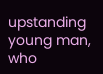upstanding young man, who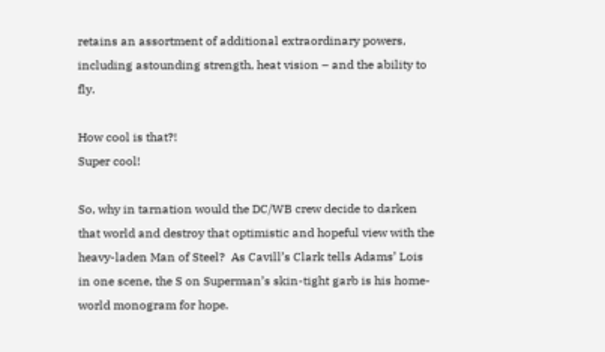retains an assortment of additional extraordinary powers, including astounding strength, heat vision – and the ability to fly.

How cool is that?!
Super cool!

So, why in tarnation would the DC/WB crew decide to darken that world and destroy that optimistic and hopeful view with the heavy-laden Man of Steel?  As Cavill’s Clark tells Adams’ Lois in one scene, the S on Superman’s skin-tight garb is his home-world monogram for hope.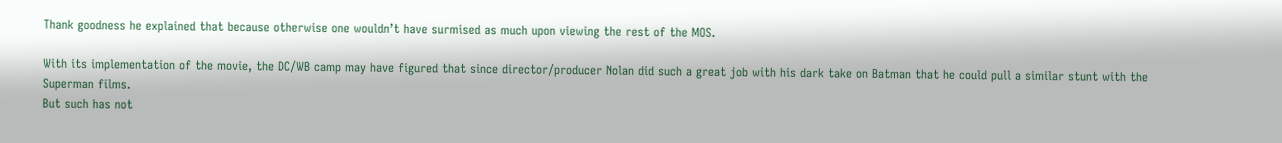Thank goodness he explained that because otherwise one wouldn’t have surmised as much upon viewing the rest of the MOS.

With its implementation of the movie, the DC/WB camp may have figured that since director/producer Nolan did such a great job with his dark take on Batman that he could pull a similar stunt with the Superman films.
But such has not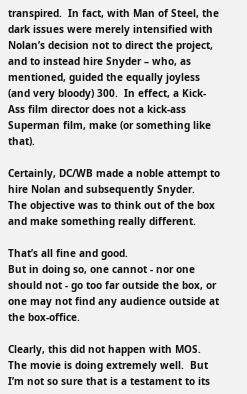transpired.  In fact, with Man of Steel, the dark issues were merely intensified with Nolan’s decision not to direct the project, and to instead hire Snyder – who, as mentioned, guided the equally joyless (and very bloody) 300.  In effect, a Kick-Ass film director does not a kick-ass Superman film, make (or something like that).

Certainly, DC/WB made a noble attempt to hire Nolan and subsequently Snyder.
The objective was to think out of the box and make something really different.

That’s all fine and good.
But in doing so, one cannot - nor one should not - go too far outside the box, or one may not find any audience outside at the box-office.

Clearly, this did not happen with MOS.  The movie is doing extremely well.  But I’m not so sure that is a testament to its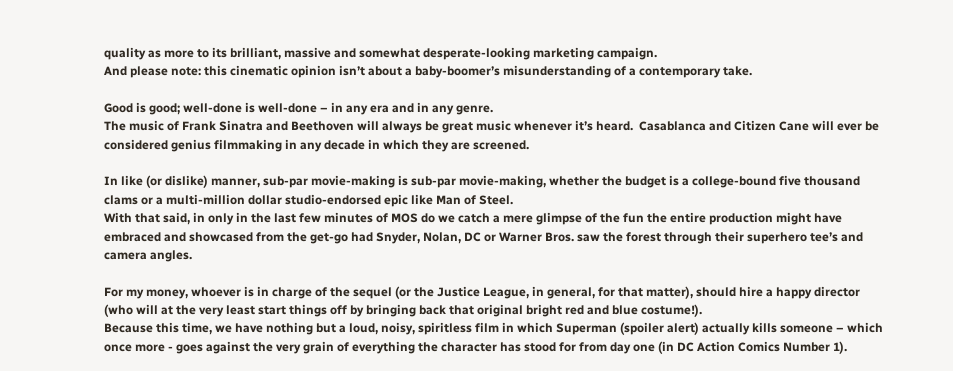quality as more to its brilliant, massive and somewhat desperate-looking marketing campaign.
And please note: this cinematic opinion isn’t about a baby-boomer’s misunderstanding of a contemporary take.

Good is good; well-done is well-done – in any era and in any genre.
The music of Frank Sinatra and Beethoven will always be great music whenever it’s heard.  Casablanca and Citizen Cane will ever be considered genius filmmaking in any decade in which they are screened.

In like (or dislike) manner, sub-par movie-making is sub-par movie-making, whether the budget is a college-bound five thousand clams or a multi-million dollar studio-endorsed epic like Man of Steel.
With that said, in only in the last few minutes of MOS do we catch a mere glimpse of the fun the entire production might have  embraced and showcased from the get-go had Snyder, Nolan, DC or Warner Bros. saw the forest through their superhero tee’s and camera angles.

For my money, whoever is in charge of the sequel (or the Justice League, in general, for that matter), should hire a happy director (who will at the very least start things off by bringing back that original bright red and blue costume!).
Because this time, we have nothing but a loud, noisy, spiritless film in which Superman (spoiler alert) actually kills someone – which once more - goes against the very grain of everything the character has stood for from day one (in DC Action Comics Number 1).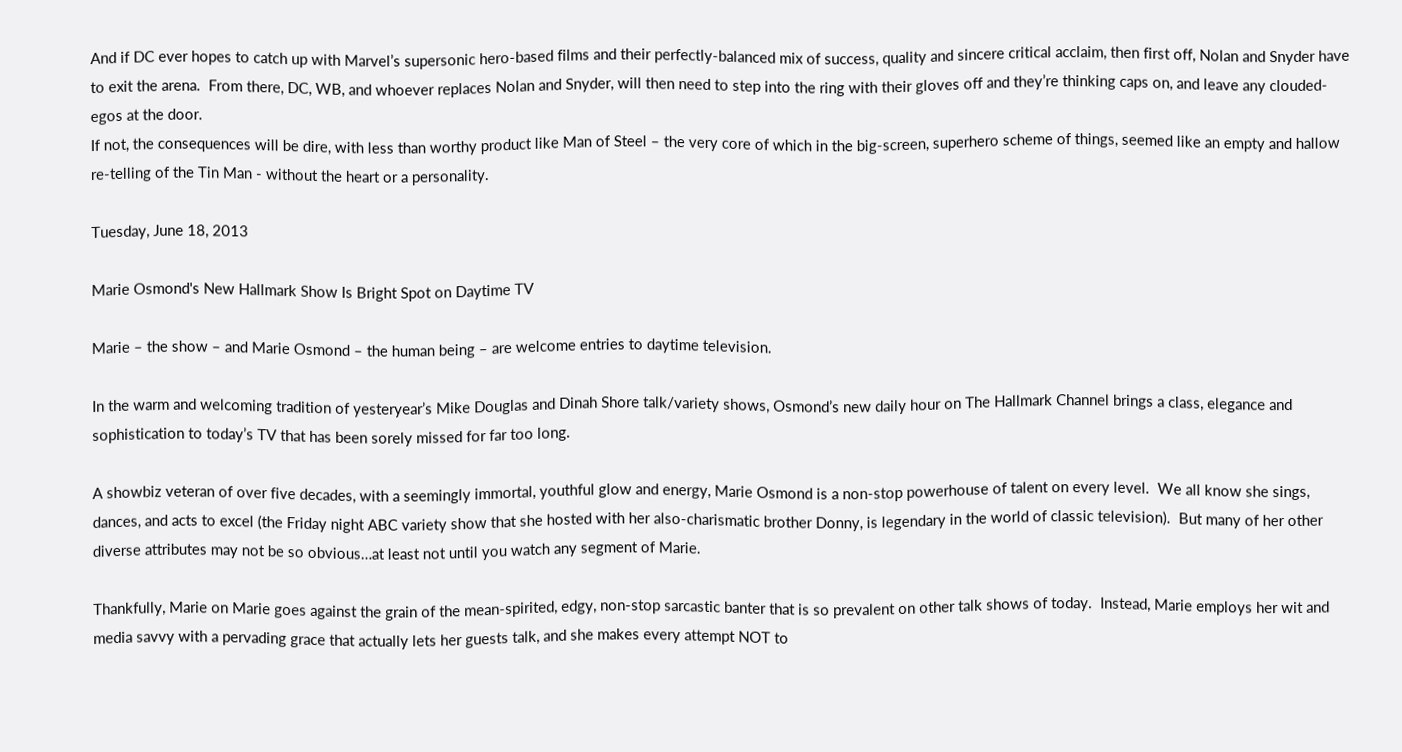And if DC ever hopes to catch up with Marvel’s supersonic hero-based films and their perfectly-balanced mix of success, quality and sincere critical acclaim, then first off, Nolan and Snyder have to exit the arena.  From there, DC, WB, and whoever replaces Nolan and Snyder, will then need to step into the ring with their gloves off and they’re thinking caps on, and leave any clouded-egos at the door.
If not, the consequences will be dire, with less than worthy product like Man of Steel – the very core of which in the big-screen, superhero scheme of things, seemed like an empty and hallow re-telling of the Tin Man - without the heart or a personality.

Tuesday, June 18, 2013

Marie Osmond's New Hallmark Show Is Bright Spot on Daytime TV

Marie – the show – and Marie Osmond – the human being – are welcome entries to daytime television.

In the warm and welcoming tradition of yesteryear’s Mike Douglas and Dinah Shore talk/variety shows, Osmond’s new daily hour on The Hallmark Channel brings a class, elegance and sophistication to today’s TV that has been sorely missed for far too long.

A showbiz veteran of over five decades, with a seemingly immortal, youthful glow and energy, Marie Osmond is a non-stop powerhouse of talent on every level.  We all know she sings, dances, and acts to excel (the Friday night ABC variety show that she hosted with her also-charismatic brother Donny, is legendary in the world of classic television).  But many of her other diverse attributes may not be so obvious…at least not until you watch any segment of Marie.

Thankfully, Marie on Marie goes against the grain of the mean-spirited, edgy, non-stop sarcastic banter that is so prevalent on other talk shows of today.  Instead, Marie employs her wit and media savvy with a pervading grace that actually lets her guests talk, and she makes every attempt NOT to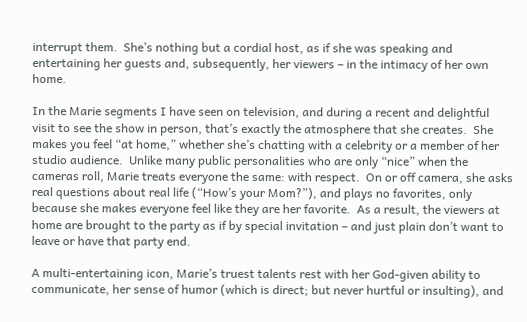interrupt them.  She’s nothing but a cordial host, as if she was speaking and entertaining her guests and, subsequently, her viewers – in the intimacy of her own home.

In the Marie segments I have seen on television, and during a recent and delightful visit to see the show in person, that’s exactly the atmosphere that she creates.  She makes you feel “at home,” whether she’s chatting with a celebrity or a member of her studio audience.  Unlike many public personalities who are only “nice” when the cameras roll, Marie treats everyone the same: with respect.  On or off camera, she asks real questions about real life (“How’s your Mom?”), and plays no favorites, only because she makes everyone feel like they are her favorite.  As a result, the viewers at home are brought to the party as if by special invitation – and just plain don’t want to leave or have that party end.

A multi-entertaining icon, Marie’s truest talents rest with her God-given ability to communicate, her sense of humor (which is direct; but never hurtful or insulting), and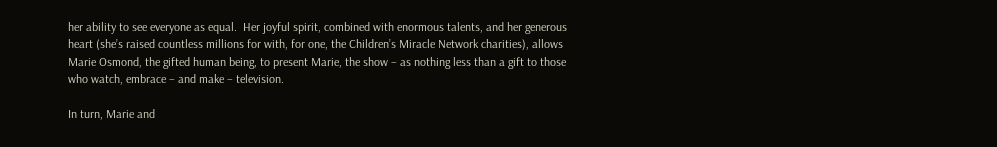her ability to see everyone as equal.  Her joyful spirit, combined with enormous talents, and her generous heart (she’s raised countless millions for with, for one, the Children’s Miracle Network charities), allows Marie Osmond, the gifted human being, to present Marie, the show – as nothing less than a gift to those who watch, embrace – and make – television.

In turn, Marie and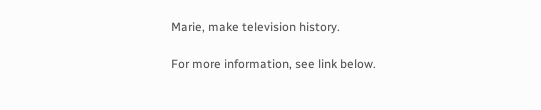Marie, make television history.

For more information, see link below.